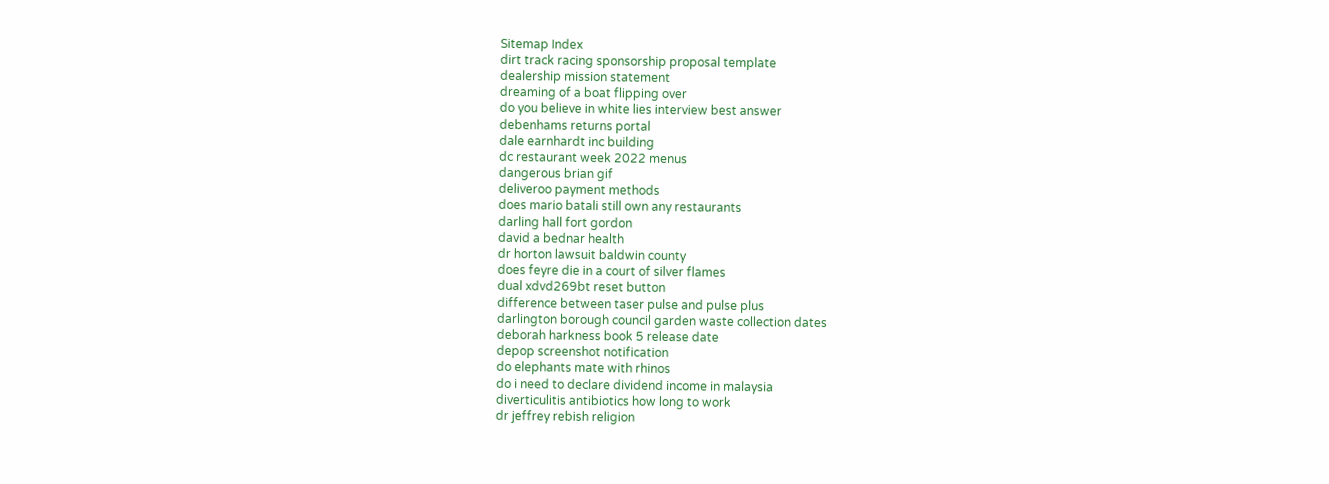Sitemap Index
dirt track racing sponsorship proposal template
dealership mission statement
dreaming of a boat flipping over
do you believe in white lies interview best answer
debenhams returns portal
dale earnhardt inc building
dc restaurant week 2022 menus
dangerous brian gif
deliveroo payment methods
does mario batali still own any restaurants
darling hall fort gordon
david a bednar health
dr horton lawsuit baldwin county
does feyre die in a court of silver flames
dual xdvd269bt reset button
difference between taser pulse and pulse plus
darlington borough council garden waste collection dates
deborah harkness book 5 release date
depop screenshot notification
do elephants mate with rhinos
do i need to declare dividend income in malaysia
diverticulitis antibiotics how long to work
dr jeffrey rebish religion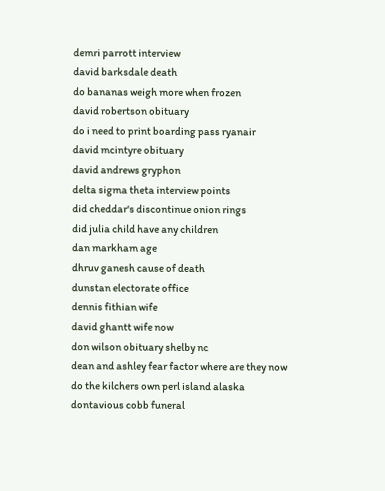demri parrott interview
david barksdale death
do bananas weigh more when frozen
david robertson obituary
do i need to print boarding pass ryanair
david mcintyre obituary
david andrews gryphon
delta sigma theta interview points
did cheddar's discontinue onion rings
did julia child have any children
dan markham age
dhruv ganesh cause of death
dunstan electorate office
dennis fithian wife
david ghantt wife now
don wilson obituary shelby nc
dean and ashley fear factor where are they now
do the kilchers own perl island alaska
dontavious cobb funeral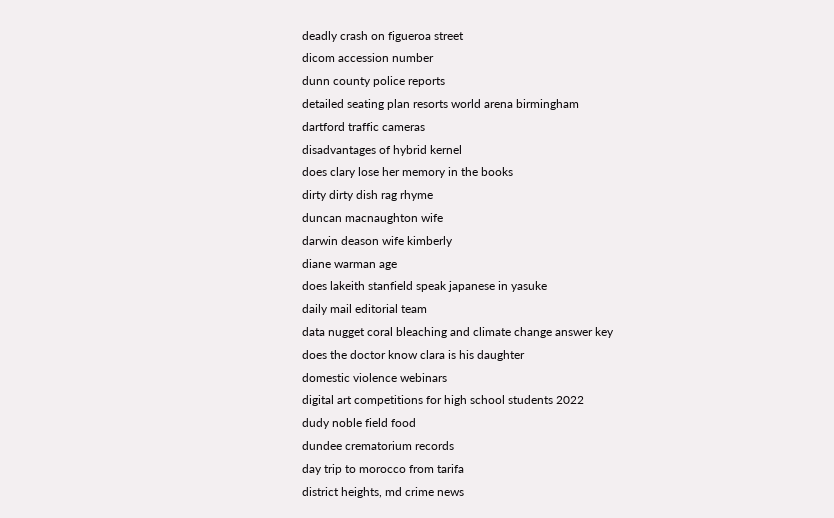deadly crash on figueroa street
dicom accession number
dunn county police reports
detailed seating plan resorts world arena birmingham
dartford traffic cameras
disadvantages of hybrid kernel
does clary lose her memory in the books
dirty dirty dish rag rhyme
duncan macnaughton wife
darwin deason wife kimberly
diane warman age
does lakeith stanfield speak japanese in yasuke
daily mail editorial team
data nugget coral bleaching and climate change answer key
does the doctor know clara is his daughter
domestic violence webinars
digital art competitions for high school students 2022
dudy noble field food
dundee crematorium records
day trip to morocco from tarifa
district heights, md crime news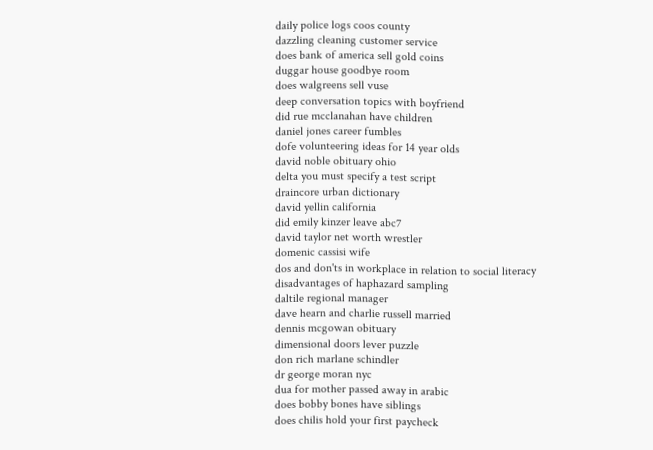daily police logs coos county
dazzling cleaning customer service
does bank of america sell gold coins
duggar house goodbye room
does walgreens sell vuse
deep conversation topics with boyfriend
did rue mcclanahan have children
daniel jones career fumbles
dofe volunteering ideas for 14 year olds
david noble obituary ohio
delta you must specify a test script
draincore urban dictionary
david yellin california
did emily kinzer leave abc7
david taylor net worth wrestler
domenic cassisi wife
dos and don'ts in workplace in relation to social literacy
disadvantages of haphazard sampling
daltile regional manager
dave hearn and charlie russell married
dennis mcgowan obituary
dimensional doors lever puzzle
don rich marlane schindler
dr george moran nyc
dua for mother passed away in arabic
does bobby bones have siblings
does chilis hold your first paycheck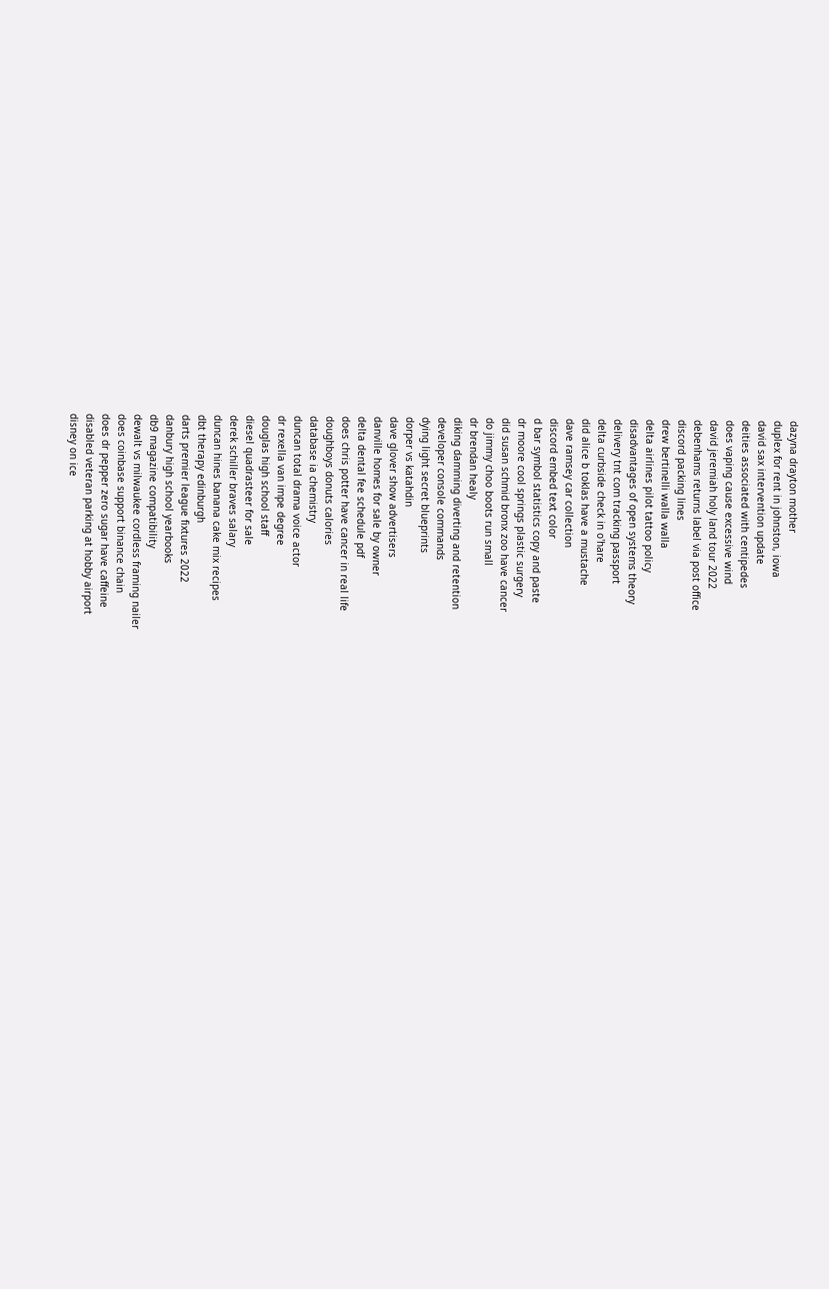dazyna drayton mother
duplex for rent in johnston, iowa
david sax intervention update
deities associated with centipedes
does vaping cause excessive wind
david jeremiah holy land tour 2022
debenhams returns label via post office
discord packing lines
drew bertinelli walla walla
delta airlines pilot tattoo policy
disadvantages of open systems theory
delivery tnt com tracking passport
delta curbside check in o'hare
did alice b toklas have a mustache
dave ramsey car collection
discord embed text color
d bar symbol statistics copy and paste
dr moore cool springs plastic surgery
did susan schmid bronx zoo have cancer
do jimmy choo boots run small
dr brendan healy
diking damming diverting and retention
developer console commands
dying light secret blueprints
dorper vs katahdin
dave glover show advertisers
danville homes for sale by owner
delta dental fee schedule pdf
does chris potter have cancer in real life
doughboys donuts calories
database ia chemistry
duncan total drama voice actor
dr rexella van impe degree
douglas high school staff
diesel quadrasteer for sale
derek schiller braves salary
duncan hines banana cake mix recipes
dbt therapy edinburgh
darts premier league fixtures 2022
danbury high school yearbooks
db9 magazine compatibility
dewalt vs milwaukee cordless framing nailer
does coinbase support binance chain
does dr pepper zero sugar have caffeine
disabled veteran parking at hobby airport
disney on ice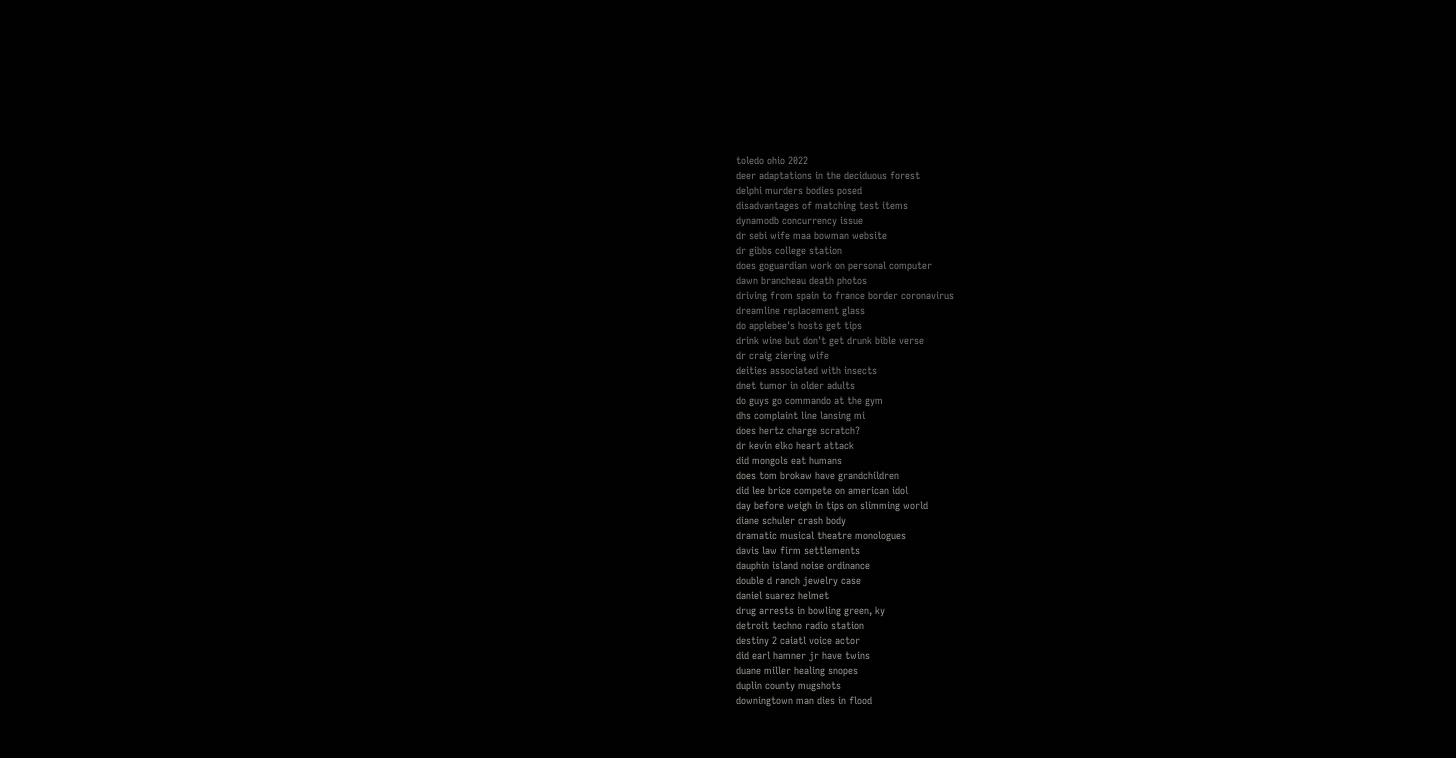toledo ohio 2022
deer adaptations in the deciduous forest
delphi murders bodies posed
disadvantages of matching test items
dynamodb concurrency issue
dr sebi wife maa bowman website
dr gibbs college station
does goguardian work on personal computer
dawn brancheau death photos
driving from spain to france border coronavirus
dreamline replacement glass
do applebee's hosts get tips
drink wine but don't get drunk bible verse
dr craig ziering wife
deities associated with insects
dnet tumor in older adults
do guys go commando at the gym
dhs complaint line lansing mi
does hertz charge scratch?
dr kevin elko heart attack
did mongols eat humans
does tom brokaw have grandchildren
did lee brice compete on american idol
day before weigh in tips on slimming world
diane schuler crash body
dramatic musical theatre monologues
davis law firm settlements
dauphin island noise ordinance
double d ranch jewelry case
daniel suarez helmet
drug arrests in bowling green, ky
detroit techno radio station
destiny 2 caiatl voice actor
did earl hamner jr have twins
duane miller healing snopes
duplin county mugshots
downingtown man dies in flood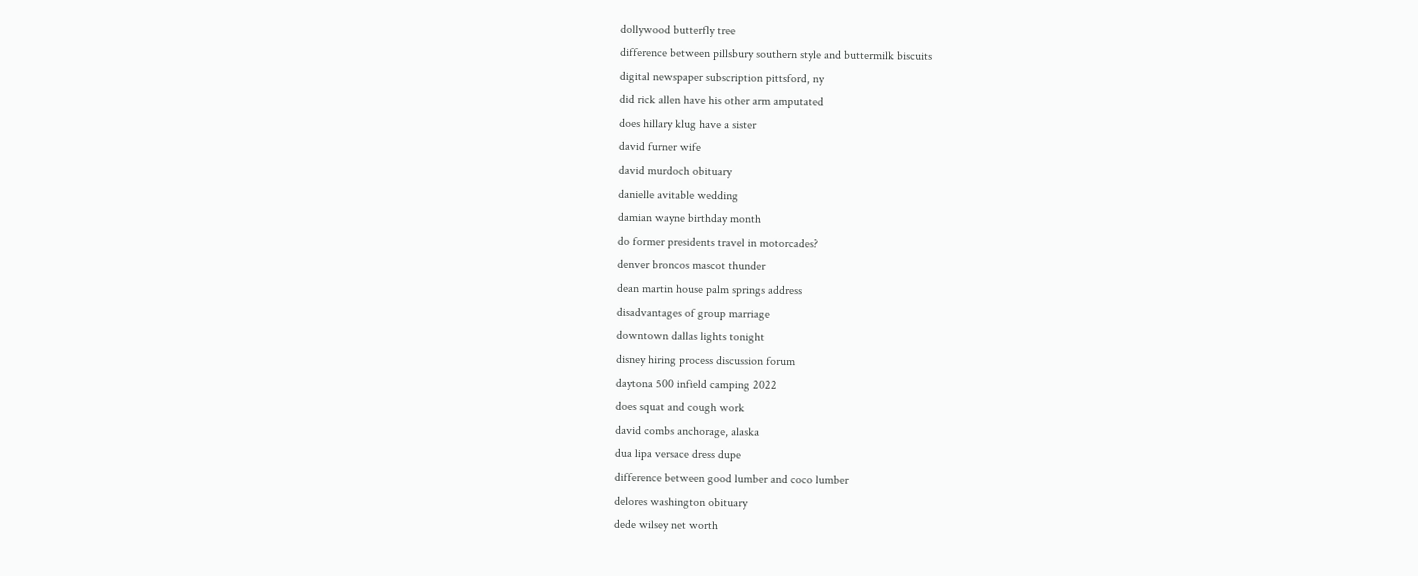dollywood butterfly tree
difference between pillsbury southern style and buttermilk biscuits
digital newspaper subscription pittsford, ny
did rick allen have his other arm amputated
does hillary klug have a sister
david furner wife
david murdoch obituary
danielle avitable wedding
damian wayne birthday month
do former presidents travel in motorcades?
denver broncos mascot thunder
dean martin house palm springs address
disadvantages of group marriage
downtown dallas lights tonight
disney hiring process discussion forum
daytona 500 infield camping 2022
does squat and cough work
david combs anchorage, alaska
dua lipa versace dress dupe
difference between good lumber and coco lumber
delores washington obituary
dede wilsey net worth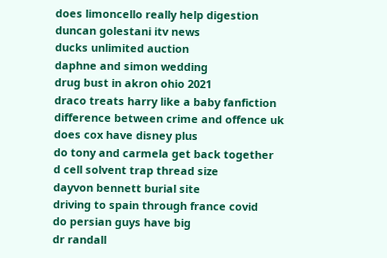does limoncello really help digestion
duncan golestani itv news
ducks unlimited auction
daphne and simon wedding
drug bust in akron ohio 2021
draco treats harry like a baby fanfiction
difference between crime and offence uk
does cox have disney plus
do tony and carmela get back together
d cell solvent trap thread size
dayvon bennett burial site
driving to spain through france covid
do persian guys have big
dr randall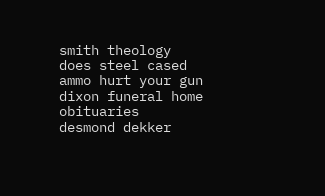smith theology
does steel cased ammo hurt your gun
dixon funeral home obituaries
desmond dekker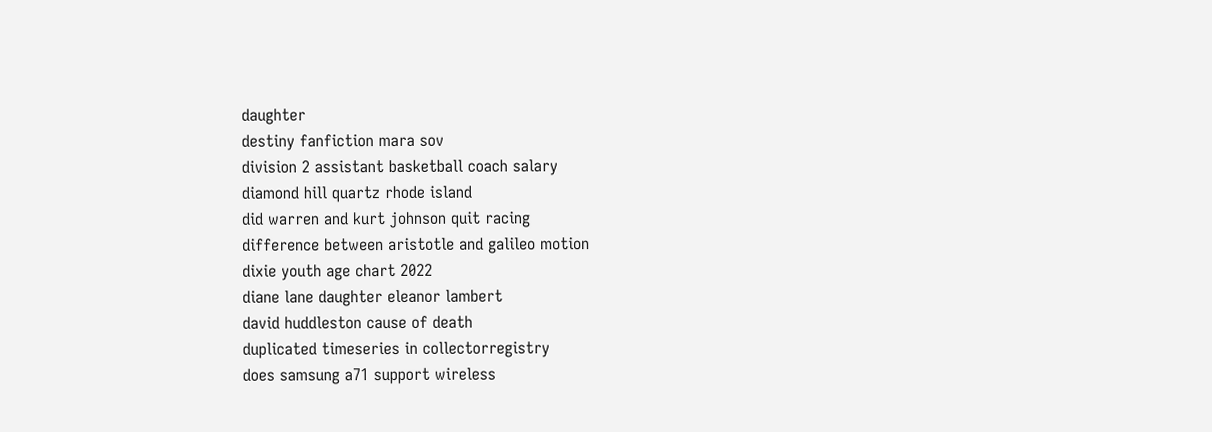daughter
destiny fanfiction mara sov
division 2 assistant basketball coach salary
diamond hill quartz rhode island
did warren and kurt johnson quit racing
difference between aristotle and galileo motion
dixie youth age chart 2022
diane lane daughter eleanor lambert
david huddleston cause of death
duplicated timeseries in collectorregistry
does samsung a71 support wireless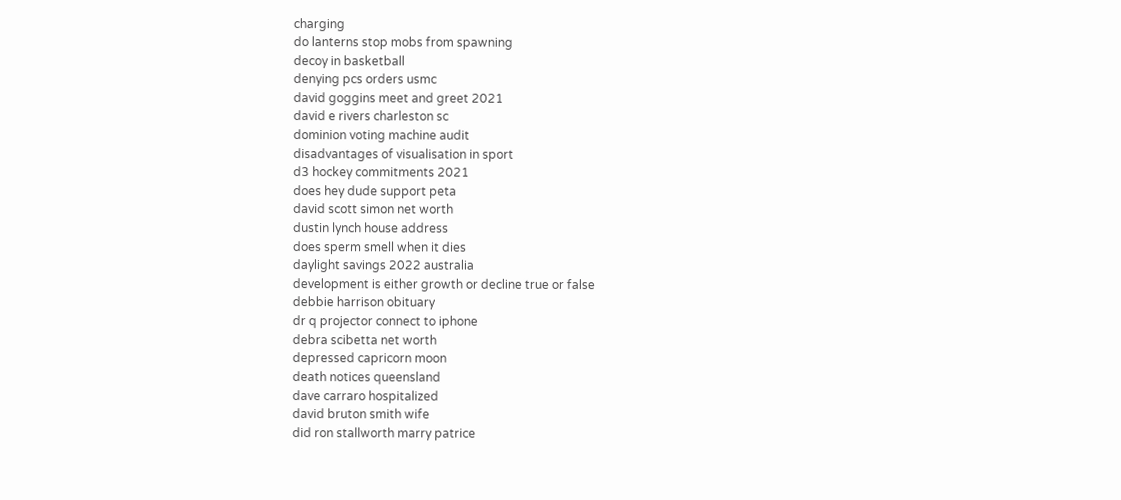charging
do lanterns stop mobs from spawning
decoy in basketball
denying pcs orders usmc
david goggins meet and greet 2021
david e rivers charleston sc
dominion voting machine audit
disadvantages of visualisation in sport
d3 hockey commitments 2021
does hey dude support peta
david scott simon net worth
dustin lynch house address
does sperm smell when it dies
daylight savings 2022 australia
development is either growth or decline true or false
debbie harrison obituary
dr q projector connect to iphone
debra scibetta net worth
depressed capricorn moon
death notices queensland
dave carraro hospitalized
david bruton smith wife
did ron stallworth marry patrice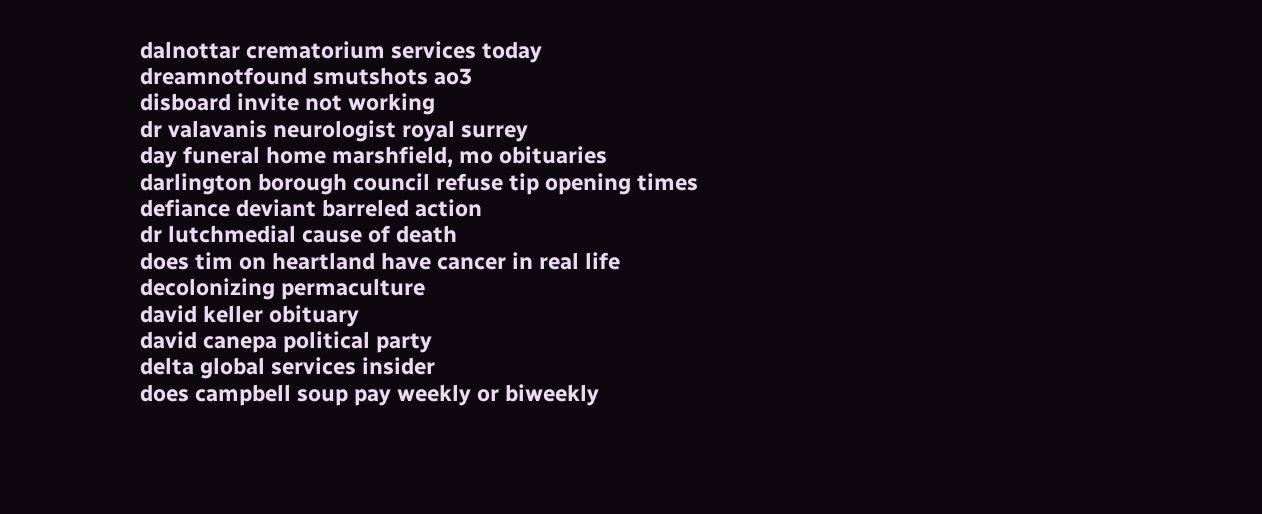dalnottar crematorium services today
dreamnotfound smutshots ao3
disboard invite not working
dr valavanis neurologist royal surrey
day funeral home marshfield, mo obituaries
darlington borough council refuse tip opening times
defiance deviant barreled action
dr lutchmedial cause of death
does tim on heartland have cancer in real life
decolonizing permaculture
david keller obituary
david canepa political party
delta global services insider
does campbell soup pay weekly or biweekly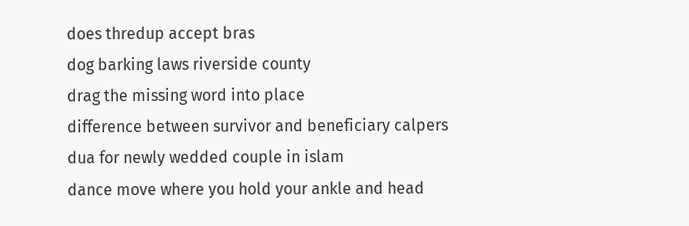does thredup accept bras
dog barking laws riverside county
drag the missing word into place
difference between survivor and beneficiary calpers
dua for newly wedded couple in islam
dance move where you hold your ankle and head